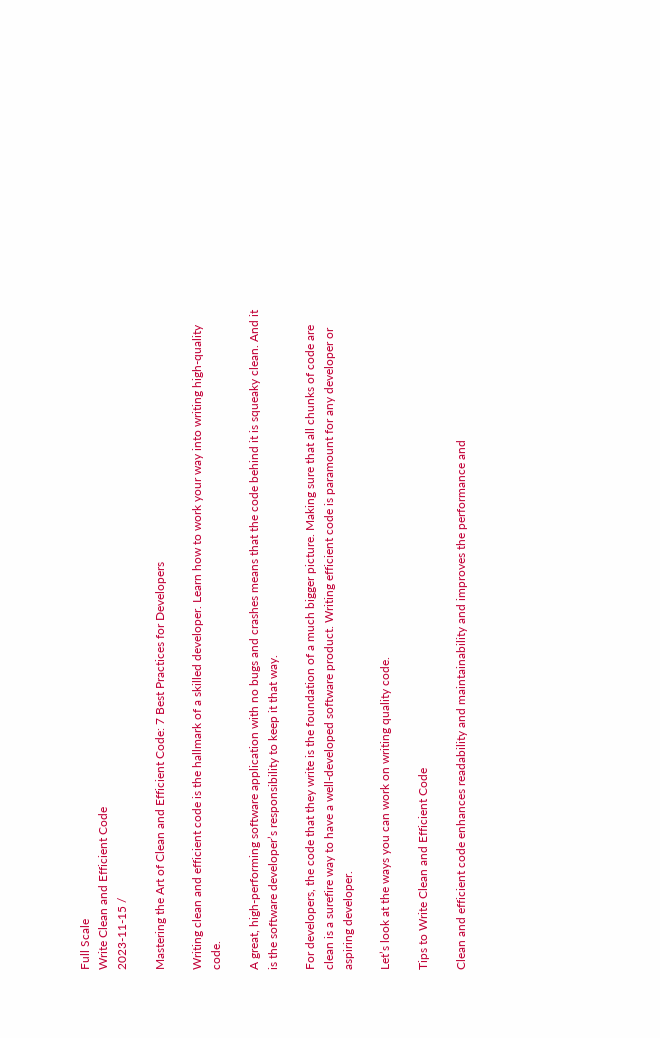Full Scale
Write Clean and Efficient Code
2023-11-15 /

Mastering the Art of Clean and Efficient Code: 7 Best Practices for Developers

Writing clean and efficient code is the hallmark of a skilled developer. Learn how to work your way into writing high-quality code.

A great, high-performing software application with no bugs and crashes means that the code behind it is squeaky clean. And it is the software developer’s responsibility to keep it that way.

For developers, the code that they write is the foundation of a much bigger picture. Making sure that all chunks of code are clean is a surefire way to have a well-developed software product. Writing efficient code is paramount for any developer or aspiring developer.

Let’s look at the ways you can work on writing quality code.

Tips to Write Clean and Efficient Code

Clean and efficient code enhances readability and maintainability and improves the performance and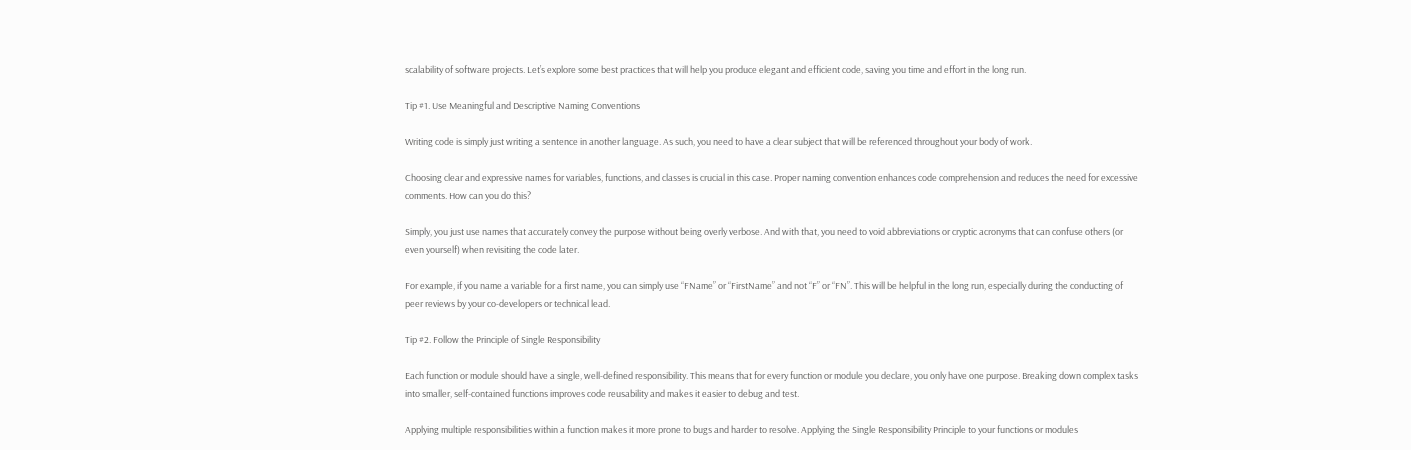scalability of software projects. Let’s explore some best practices that will help you produce elegant and efficient code, saving you time and effort in the long run.

Tip #1. Use Meaningful and Descriptive Naming Conventions

Writing code is simply just writing a sentence in another language. As such, you need to have a clear subject that will be referenced throughout your body of work.

Choosing clear and expressive names for variables, functions, and classes is crucial in this case. Proper naming convention enhances code comprehension and reduces the need for excessive comments. How can you do this?

Simply, you just use names that accurately convey the purpose without being overly verbose. And with that, you need to void abbreviations or cryptic acronyms that can confuse others (or even yourself) when revisiting the code later.

For example, if you name a variable for a first name, you can simply use “FName” or “FirstName” and not “F” or “FN”. This will be helpful in the long run, especially during the conducting of peer reviews by your co-developers or technical lead.

Tip #2. Follow the Principle of Single Responsibility

Each function or module should have a single, well-defined responsibility. This means that for every function or module you declare, you only have one purpose. Breaking down complex tasks into smaller, self-contained functions improves code reusability and makes it easier to debug and test.

Applying multiple responsibilities within a function makes it more prone to bugs and harder to resolve. Applying the Single Responsibility Principle to your functions or modules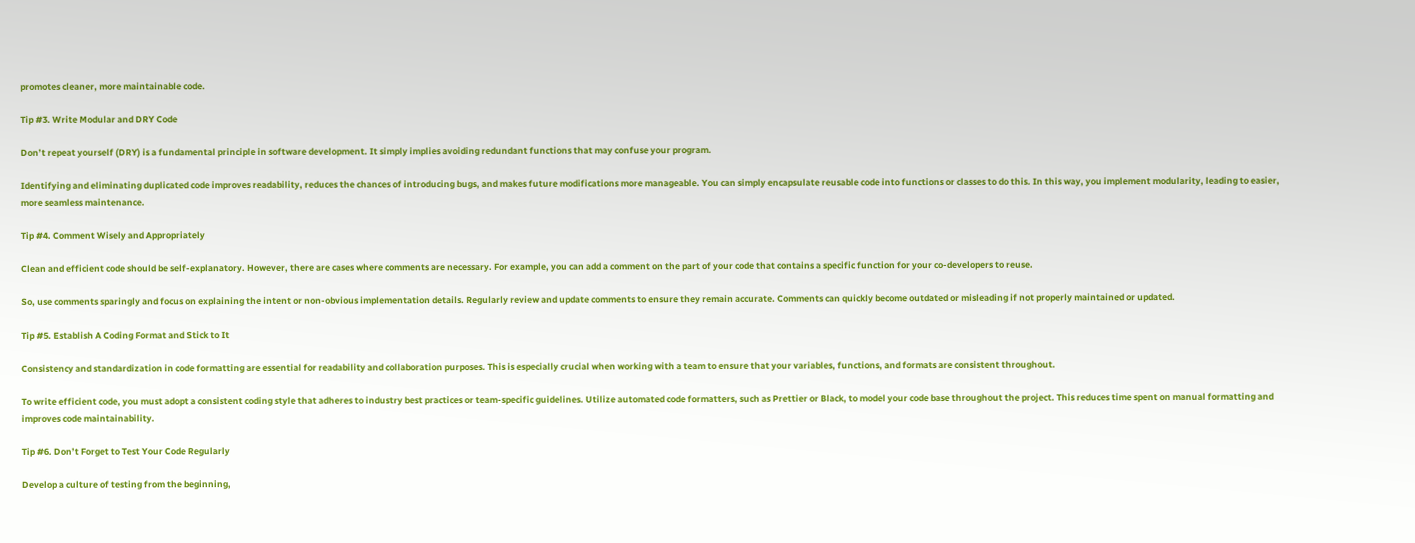promotes cleaner, more maintainable code.

Tip #3. Write Modular and DRY Code

Don’t repeat yourself (DRY) is a fundamental principle in software development. It simply implies avoiding redundant functions that may confuse your program.

Identifying and eliminating duplicated code improves readability, reduces the chances of introducing bugs, and makes future modifications more manageable. You can simply encapsulate reusable code into functions or classes to do this. In this way, you implement modularity, leading to easier, more seamless maintenance.

Tip #4. Comment Wisely and Appropriately

Clean and efficient code should be self-explanatory. However, there are cases where comments are necessary. For example, you can add a comment on the part of your code that contains a specific function for your co-developers to reuse.

So, use comments sparingly and focus on explaining the intent or non-obvious implementation details. Regularly review and update comments to ensure they remain accurate. Comments can quickly become outdated or misleading if not properly maintained or updated.

Tip #5. Establish A Coding Format and Stick to It

Consistency and standardization in code formatting are essential for readability and collaboration purposes. This is especially crucial when working with a team to ensure that your variables, functions, and formats are consistent throughout.

To write efficient code, you must adopt a consistent coding style that adheres to industry best practices or team-specific guidelines. Utilize automated code formatters, such as Prettier or Black, to model your code base throughout the project. This reduces time spent on manual formatting and improves code maintainability.

Tip #6. Don’t Forget to Test Your Code Regularly

Develop a culture of testing from the beginning,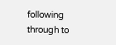following through to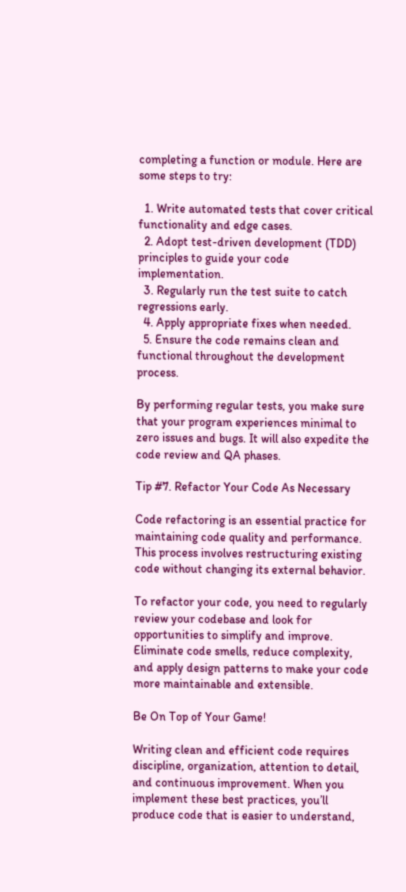completing a function or module. Here are some steps to try:

  1. Write automated tests that cover critical functionality and edge cases.
  2. Adopt test-driven development (TDD) principles to guide your code implementation.
  3. Regularly run the test suite to catch regressions early.
  4. Apply appropriate fixes when needed.
  5. Ensure the code remains clean and functional throughout the development process.

By performing regular tests, you make sure that your program experiences minimal to zero issues and bugs. It will also expedite the code review and QA phases.

Tip #7. Refactor Your Code As Necessary

Code refactoring is an essential practice for maintaining code quality and performance. This process involves restructuring existing code without changing its external behavior.

To refactor your code, you need to regularly review your codebase and look for opportunities to simplify and improve. Eliminate code smells, reduce complexity, and apply design patterns to make your code more maintainable and extensible.

Be On Top of Your Game!

Writing clean and efficient code requires discipline, organization, attention to detail, and continuous improvement. When you implement these best practices, you’ll produce code that is easier to understand,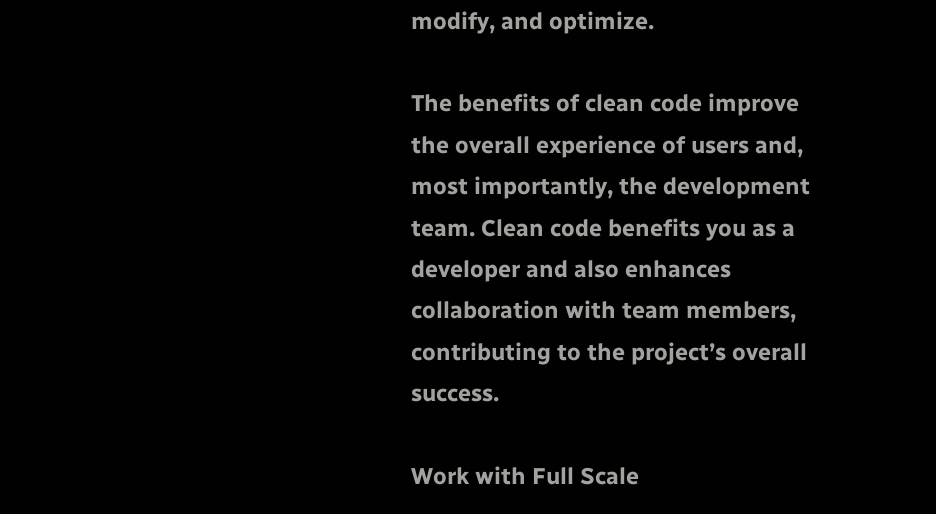modify, and optimize.

The benefits of clean code improve the overall experience of users and, most importantly, the development team. Clean code benefits you as a developer and also enhances collaboration with team members, contributing to the project’s overall success.

Work with Full Scale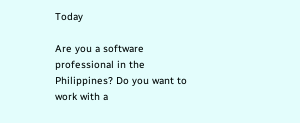Today

Are you a software professional in the Philippines? Do you want to work with a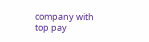company with top pay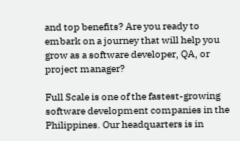and top benefits? Are you ready to embark on a journey that will help you grow as a software developer, QA, or project manager?

Full Scale is one of the fastest-growing software development companies in the Philippines. Our headquarters is in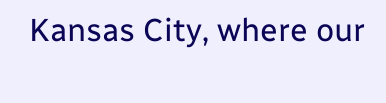Kansas City, where our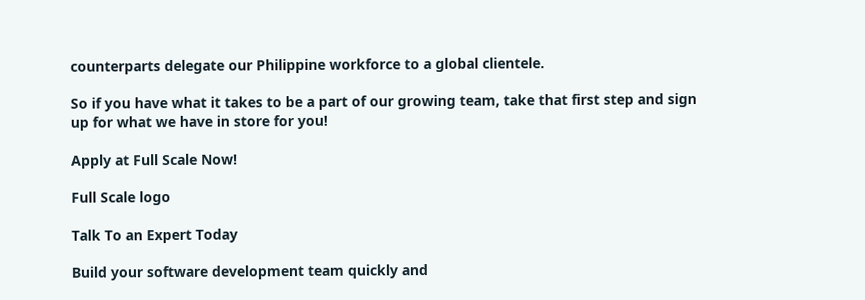counterparts delegate our Philippine workforce to a global clientele.

So if you have what it takes to be a part of our growing team, take that first step and sign up for what we have in store for you!

Apply at Full Scale Now!

Full Scale logo

Talk To an Expert Today

Build your software development team quickly and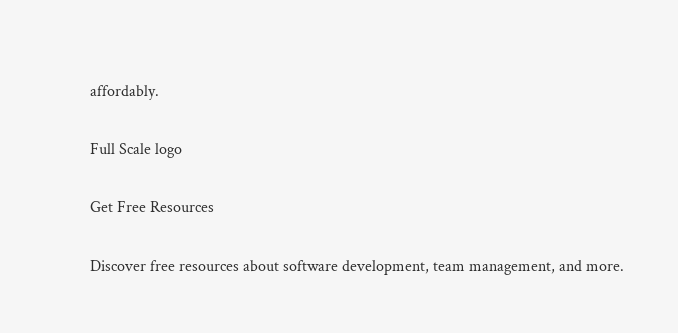affordably.

Full Scale logo

Get Free Resources

Discover free resources about software development, team management, and more.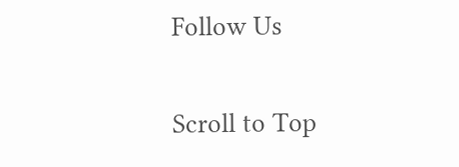Follow Us

Scroll to Top